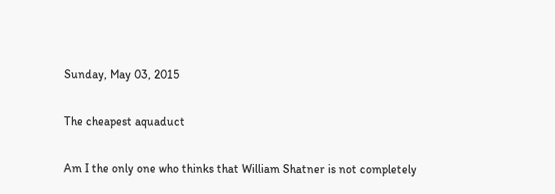Sunday, May 03, 2015

The cheapest aquaduct

Am I the only one who thinks that William Shatner is not completely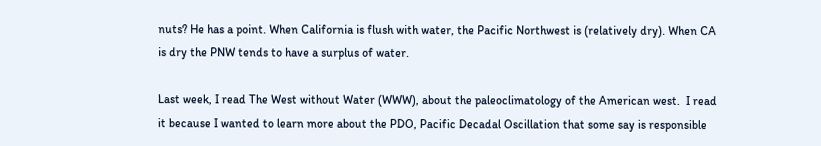nuts? He has a point. When California is flush with water, the Pacific Northwest is (relatively dry). When CA is dry the PNW tends to have a surplus of water.

Last week, I read The West without Water (WWW), about the paleoclimatology of the American west.  I read it because I wanted to learn more about the PDO, Pacific Decadal Oscillation that some say is responsible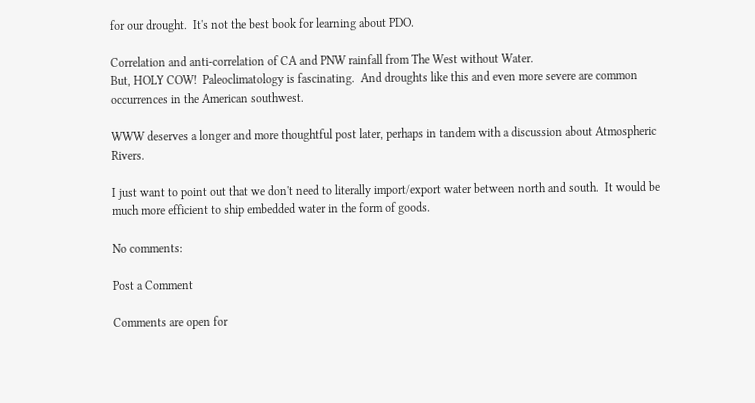for our drought.  It's not the best book for learning about PDO.

Correlation and anti-correlation of CA and PNW rainfall from The West without Water.
But, HOLY COW!  Paleoclimatology is fascinating.  And droughts like this and even more severe are common occurrences in the American southwest.

WWW deserves a longer and more thoughtful post later, perhaps in tandem with a discussion about Atmospheric Rivers.

I just want to point out that we don't need to literally import/export water between north and south.  It would be much more efficient to ship embedded water in the form of goods.

No comments:

Post a Comment

Comments are open for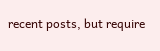recent posts, but require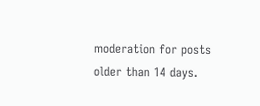moderation for posts older than 14 days.